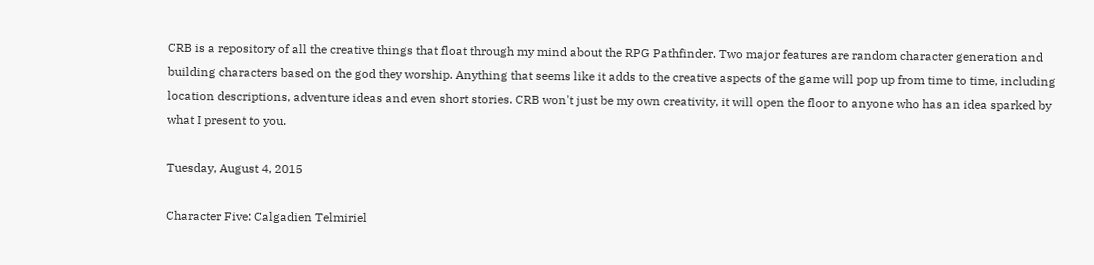CRB is a repository of all the creative things that float through my mind about the RPG Pathfinder. Two major features are random character generation and building characters based on the god they worship. Anything that seems like it adds to the creative aspects of the game will pop up from time to time, including location descriptions, adventure ideas and even short stories. CRB won't just be my own creativity, it will open the floor to anyone who has an idea sparked by what I present to you.

Tuesday, August 4, 2015

Character Five: Calgadien Telmiriel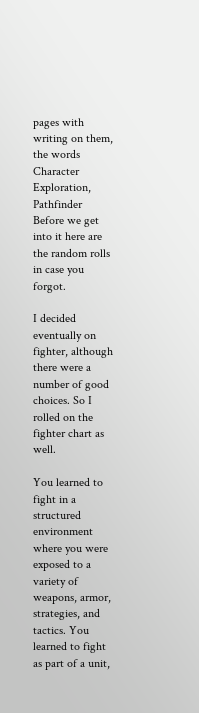pages with writing on them, the words Character Exploration, Pathfinder
Before we get into it here are the random rolls in case you forgot.

I decided eventually on fighter, although there were a number of good choices. So I rolled on the fighter chart as well.

You learned to fight in a structured environment where you were exposed to a variety of weapons, armor, strategies, and tactics. You learned to fight as part of a unit,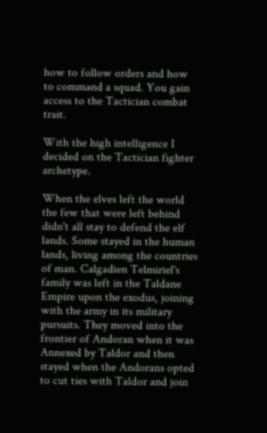how to follow orders and how to command a squad. You gain access to the Tactician combat trait.

With the high intelligence I decided on the Tactician fighter archetype.

When the elves left the world the few that were left behind didn't all stay to defend the elf lands. Some stayed in the human lands, living among the countries of man. Calgadien Telmiriel's family was left in the Taldane Empire upon the exodus, joining with the army in its military pursuits. They moved into the frontier of Andoran when it was Annexed by Taldor and then stayed when the Andorans opted to cut ties with Taldor and join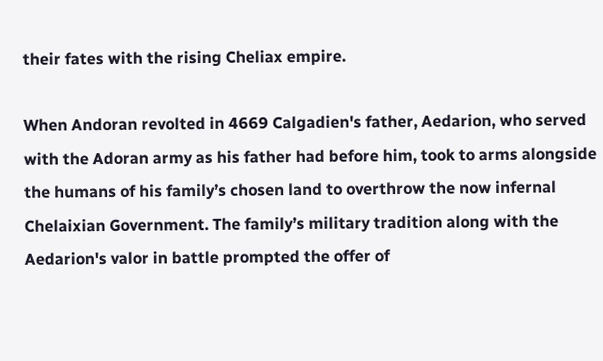their fates with the rising Cheliax empire.

When Andoran revolted in 4669 Calgadien's father, Aedarion, who served with the Adoran army as his father had before him, took to arms alongside the humans of his family’s chosen land to overthrow the now infernal Chelaixian Government. The family’s military tradition along with the Aedarion's valor in battle prompted the offer of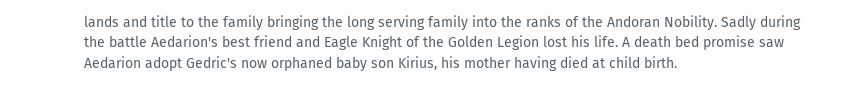lands and title to the family bringing the long serving family into the ranks of the Andoran Nobility. Sadly during the battle Aedarion's best friend and Eagle Knight of the Golden Legion lost his life. A death bed promise saw Aedarion adopt Gedric's now orphaned baby son Kirius, his mother having died at child birth.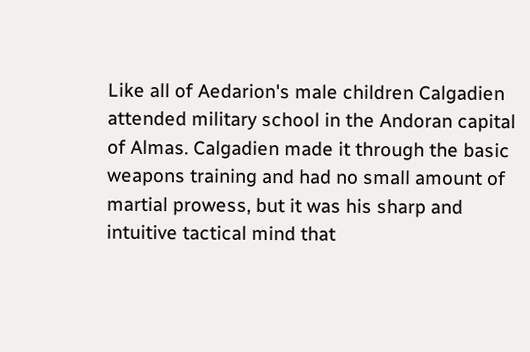Like all of Aedarion's male children Calgadien attended military school in the Andoran capital of Almas. Calgadien made it through the basic weapons training and had no small amount of martial prowess, but it was his sharp and intuitive tactical mind that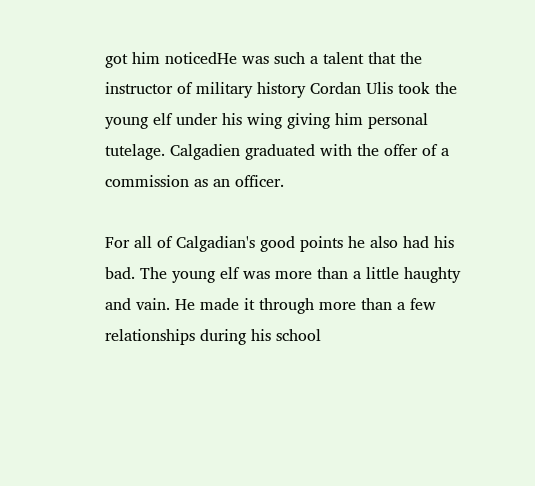got him noticedHe was such a talent that the instructor of military history Cordan Ulis took the young elf under his wing giving him personal tutelage. Calgadien graduated with the offer of a commission as an officer.

For all of Calgadian's good points he also had his bad. The young elf was more than a little haughty and vain. He made it through more than a few relationships during his school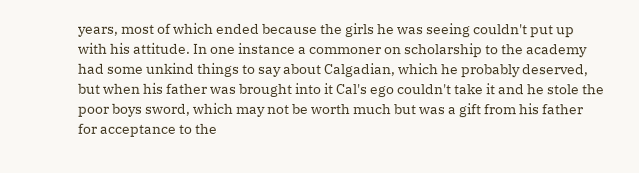years, most of which ended because the girls he was seeing couldn't put up with his attitude. In one instance a commoner on scholarship to the academy had some unkind things to say about Calgadian, which he probably deserved, but when his father was brought into it Cal's ego couldn't take it and he stole the poor boys sword, which may not be worth much but was a gift from his father for acceptance to the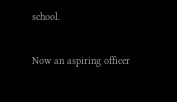school.

Now an aspiring officer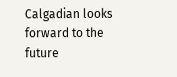Calgadian looks forward to the future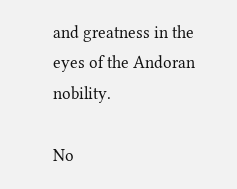and greatness in the eyes of the Andoran nobility.

No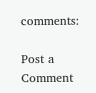comments:

Post a Comment